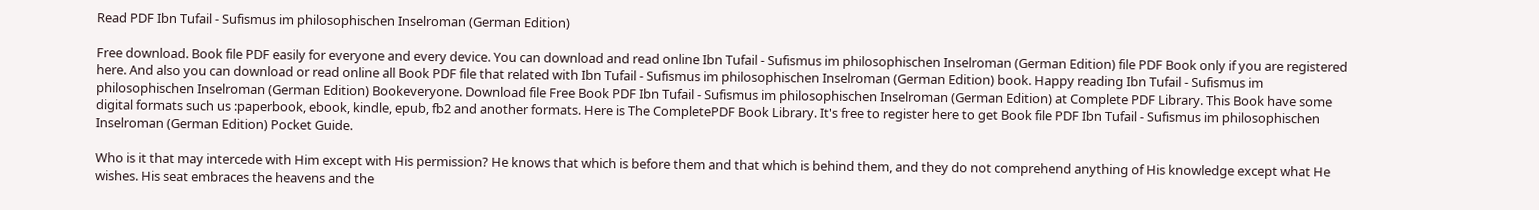Read PDF Ibn Tufail - Sufismus im philosophischen Inselroman (German Edition)

Free download. Book file PDF easily for everyone and every device. You can download and read online Ibn Tufail - Sufismus im philosophischen Inselroman (German Edition) file PDF Book only if you are registered here. And also you can download or read online all Book PDF file that related with Ibn Tufail - Sufismus im philosophischen Inselroman (German Edition) book. Happy reading Ibn Tufail - Sufismus im philosophischen Inselroman (German Edition) Bookeveryone. Download file Free Book PDF Ibn Tufail - Sufismus im philosophischen Inselroman (German Edition) at Complete PDF Library. This Book have some digital formats such us :paperbook, ebook, kindle, epub, fb2 and another formats. Here is The CompletePDF Book Library. It's free to register here to get Book file PDF Ibn Tufail - Sufismus im philosophischen Inselroman (German Edition) Pocket Guide.

Who is it that may intercede with Him except with His permission? He knows that which is before them and that which is behind them, and they do not comprehend anything of His knowledge except what He wishes. His seat embraces the heavens and the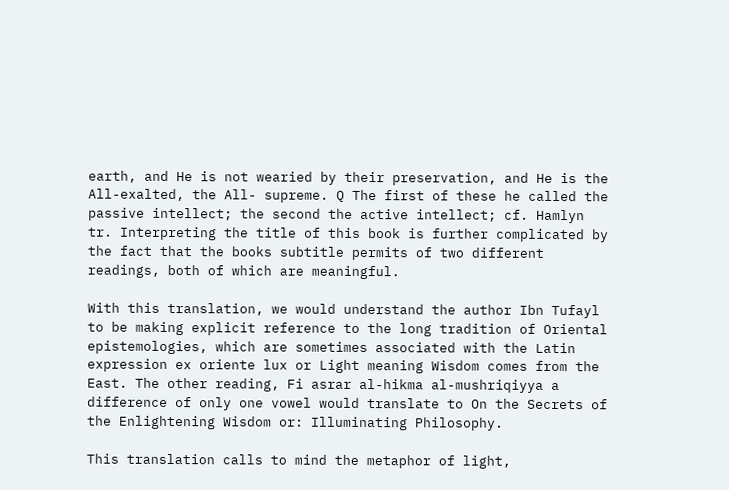earth, and He is not wearied by their preservation, and He is the All-exalted, the All- supreme. Q The first of these he called the passive intellect; the second the active intellect; cf. Hamlyn tr. Interpreting the title of this book is further complicated by the fact that the books subtitle permits of two different readings, both of which are meaningful.

With this translation, we would understand the author Ibn Tufayl to be making explicit reference to the long tradition of Oriental epistemologies, which are sometimes associated with the Latin expression ex oriente lux or Light meaning Wisdom comes from the East. The other reading, Fi asrar al-hikma al-mushriqiyya a difference of only one vowel would translate to On the Secrets of the Enlightening Wisdom or: Illuminating Philosophy.

This translation calls to mind the metaphor of light,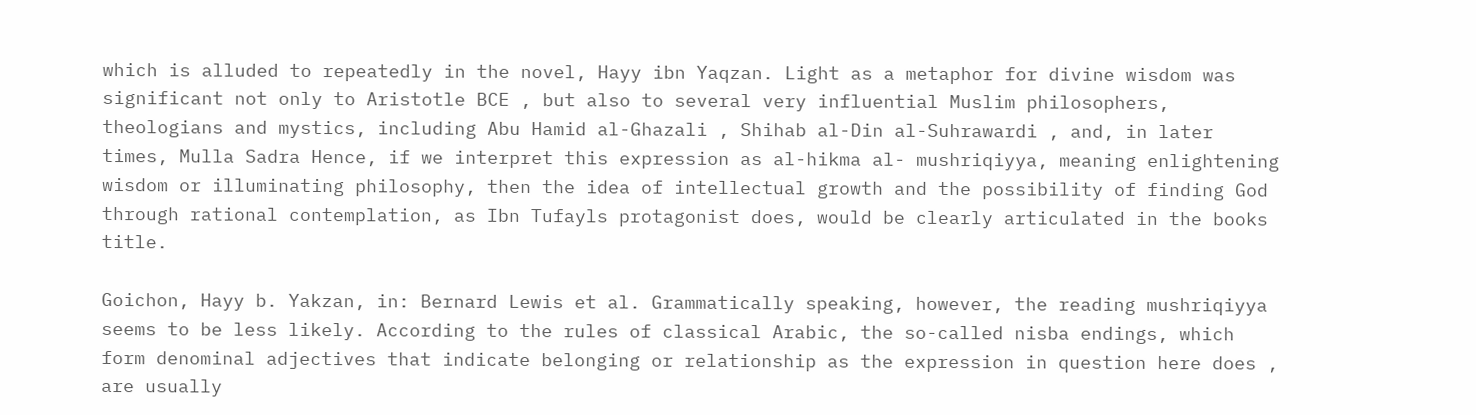which is alluded to repeatedly in the novel, Hayy ibn Yaqzan. Light as a metaphor for divine wisdom was significant not only to Aristotle BCE , but also to several very influential Muslim philosophers, theologians and mystics, including Abu Hamid al-Ghazali , Shihab al-Din al-Suhrawardi , and, in later times, Mulla Sadra Hence, if we interpret this expression as al-hikma al- mushriqiyya, meaning enlightening wisdom or illuminating philosophy, then the idea of intellectual growth and the possibility of finding God through rational contemplation, as Ibn Tufayls protagonist does, would be clearly articulated in the books title.

Goichon, Hayy b. Yakzan, in: Bernard Lewis et al. Grammatically speaking, however, the reading mushriqiyya seems to be less likely. According to the rules of classical Arabic, the so-called nisba endings, which form denominal adjectives that indicate belonging or relationship as the expression in question here does , are usually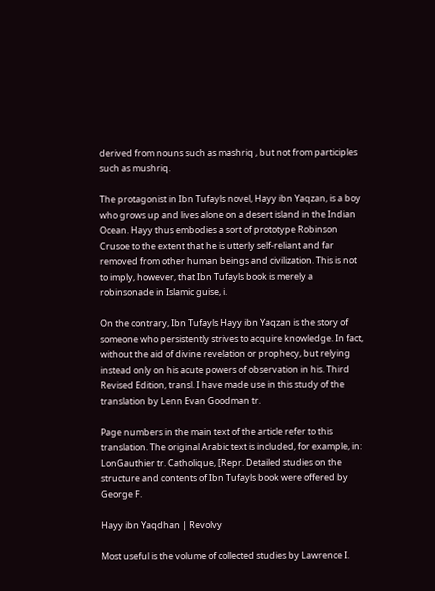derived from nouns such as mashriq , but not from participles such as mushriq.

The protagonist in Ibn Tufayls novel, Hayy ibn Yaqzan, is a boy who grows up and lives alone on a desert island in the Indian Ocean. Hayy thus embodies a sort of prototype Robinson Crusoe to the extent that he is utterly self-reliant and far removed from other human beings and civilization. This is not to imply, however, that Ibn Tufayls book is merely a robinsonade in Islamic guise, i.

On the contrary, Ibn Tufayls Hayy ibn Yaqzan is the story of someone who persistently strives to acquire knowledge. In fact, without the aid of divine revelation or prophecy, but relying instead only on his acute powers of observation in his. Third Revised Edition, transl. I have made use in this study of the translation by Lenn Evan Goodman tr.

Page numbers in the main text of the article refer to this translation. The original Arabic text is included, for example, in: LonGauthier tr. Catholique, [Repr. Detailed studies on the structure and contents of Ibn Tufayls book were offered by George F.

Hayy ibn Yaqdhan | Revolvy

Most useful is the volume of collected studies by Lawrence I.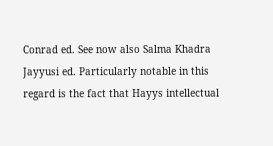Conrad ed. See now also Salma Khadra Jayyusi ed. Particularly notable in this regard is the fact that Hayys intellectual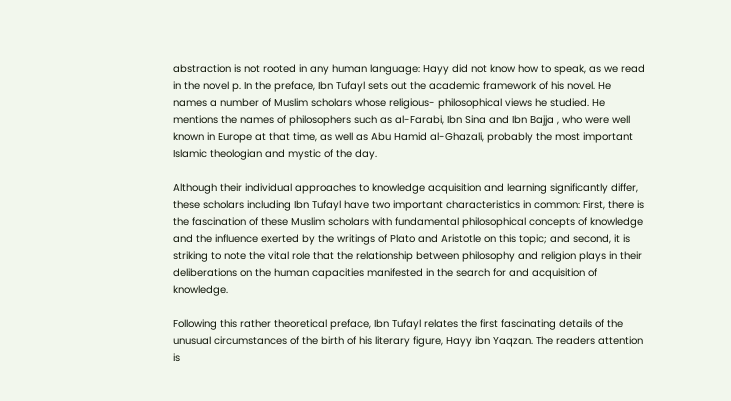abstraction is not rooted in any human language: Hayy did not know how to speak, as we read in the novel p. In the preface, Ibn Tufayl sets out the academic framework of his novel. He names a number of Muslim scholars whose religious- philosophical views he studied. He mentions the names of philosophers such as al-Farabi, Ibn Sina and Ibn Bajja , who were well known in Europe at that time, as well as Abu Hamid al-Ghazali, probably the most important Islamic theologian and mystic of the day.

Although their individual approaches to knowledge acquisition and learning significantly differ, these scholars including Ibn Tufayl have two important characteristics in common: First, there is the fascination of these Muslim scholars with fundamental philosophical concepts of knowledge and the influence exerted by the writings of Plato and Aristotle on this topic; and second, it is striking to note the vital role that the relationship between philosophy and religion plays in their deliberations on the human capacities manifested in the search for and acquisition of knowledge.

Following this rather theoretical preface, Ibn Tufayl relates the first fascinating details of the unusual circumstances of the birth of his literary figure, Hayy ibn Yaqzan. The readers attention is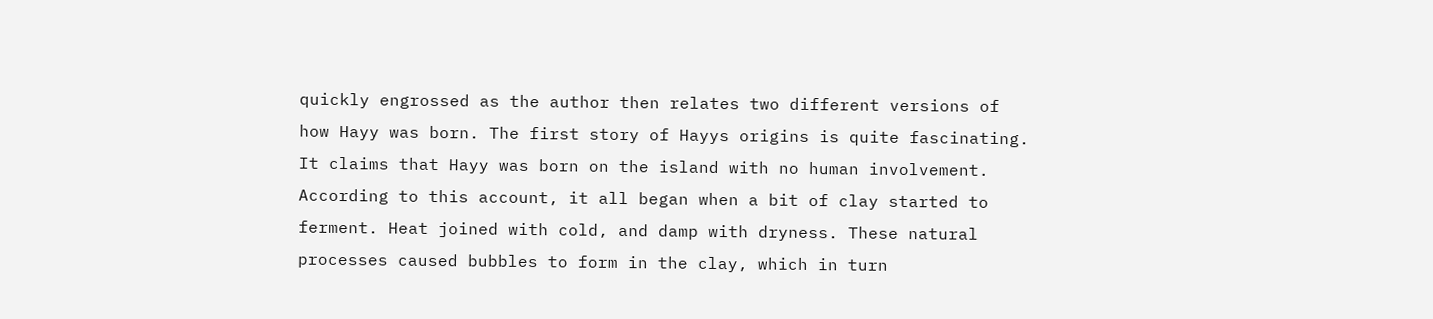quickly engrossed as the author then relates two different versions of how Hayy was born. The first story of Hayys origins is quite fascinating. It claims that Hayy was born on the island with no human involvement. According to this account, it all began when a bit of clay started to ferment. Heat joined with cold, and damp with dryness. These natural processes caused bubbles to form in the clay, which in turn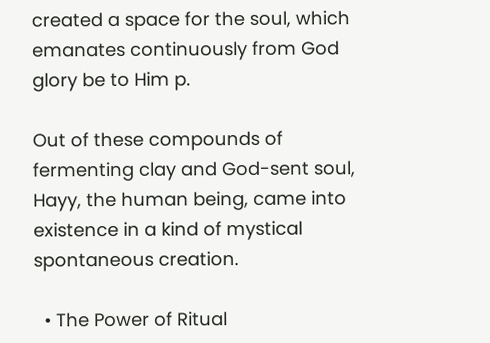created a space for the soul, which emanates continuously from God glory be to Him p.

Out of these compounds of fermenting clay and God-sent soul, Hayy, the human being, came into existence in a kind of mystical spontaneous creation.

  • The Power of Ritual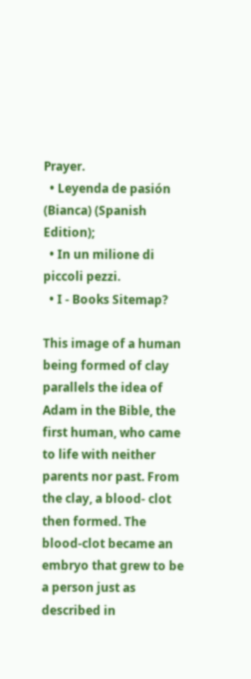Prayer.
  • Leyenda de pasión (Bianca) (Spanish Edition);
  • In un milione di piccoli pezzi.
  • I - Books Sitemap?

This image of a human being formed of clay parallels the idea of Adam in the Bible, the first human, who came to life with neither parents nor past. From the clay, a blood- clot then formed. The blood-clot became an embryo that grew to be a person just as described in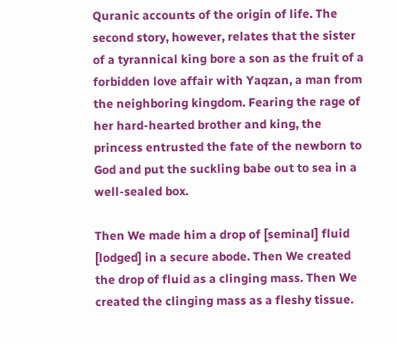Quranic accounts of the origin of life. The second story, however, relates that the sister of a tyrannical king bore a son as the fruit of a forbidden love affair with Yaqzan, a man from the neighboring kingdom. Fearing the rage of her hard-hearted brother and king, the princess entrusted the fate of the newborn to God and put the suckling babe out to sea in a well-sealed box.

Then We made him a drop of [seminal] fluid [lodged] in a secure abode. Then We created the drop of fluid as a clinging mass. Then We created the clinging mass as a fleshy tissue.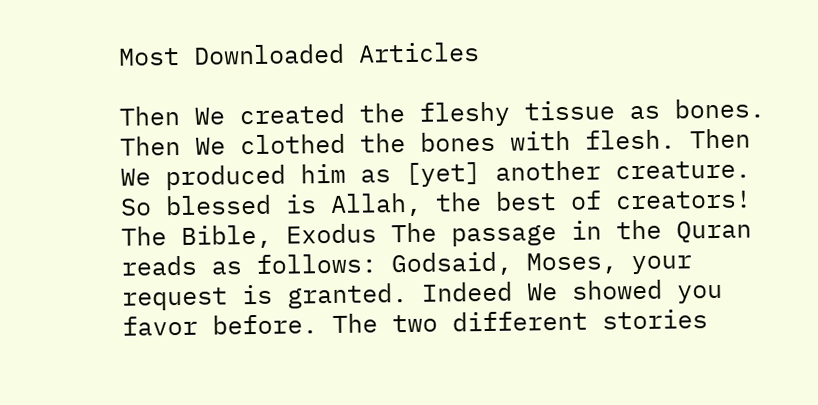Most Downloaded Articles

Then We created the fleshy tissue as bones. Then We clothed the bones with flesh. Then We produced him as [yet] another creature. So blessed is Allah, the best of creators! The Bible, Exodus The passage in the Quran reads as follows: Godsaid, Moses, your request is granted. Indeed We showed you favor before. The two different stories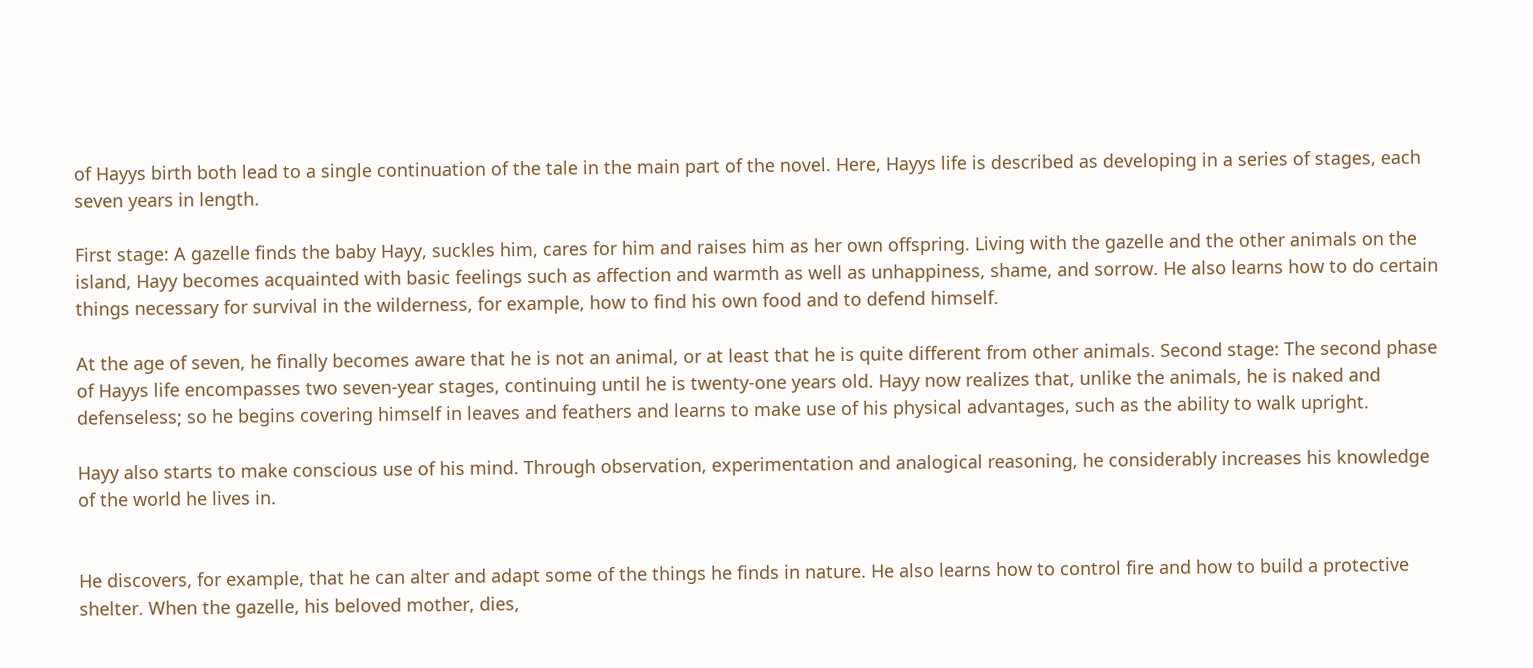of Hayys birth both lead to a single continuation of the tale in the main part of the novel. Here, Hayys life is described as developing in a series of stages, each seven years in length.

First stage: A gazelle finds the baby Hayy, suckles him, cares for him and raises him as her own offspring. Living with the gazelle and the other animals on the island, Hayy becomes acquainted with basic feelings such as affection and warmth as well as unhappiness, shame, and sorrow. He also learns how to do certain things necessary for survival in the wilderness, for example, how to find his own food and to defend himself.

At the age of seven, he finally becomes aware that he is not an animal, or at least that he is quite different from other animals. Second stage: The second phase of Hayys life encompasses two seven-year stages, continuing until he is twenty-one years old. Hayy now realizes that, unlike the animals, he is naked and defenseless; so he begins covering himself in leaves and feathers and learns to make use of his physical advantages, such as the ability to walk upright.

Hayy also starts to make conscious use of his mind. Through observation, experimentation and analogical reasoning, he considerably increases his knowledge of the world he lives in.


He discovers, for example, that he can alter and adapt some of the things he finds in nature. He also learns how to control fire and how to build a protective shelter. When the gazelle, his beloved mother, dies,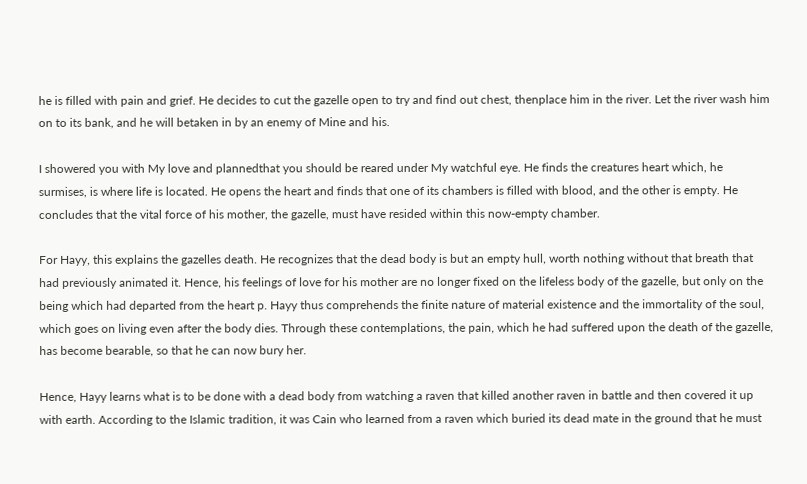he is filled with pain and grief. He decides to cut the gazelle open to try and find out chest, thenplace him in the river. Let the river wash him on to its bank, and he will betaken in by an enemy of Mine and his.

I showered you with My love and plannedthat you should be reared under My watchful eye. He finds the creatures heart which, he surmises, is where life is located. He opens the heart and finds that one of its chambers is filled with blood, and the other is empty. He concludes that the vital force of his mother, the gazelle, must have resided within this now-empty chamber.

For Hayy, this explains the gazelles death. He recognizes that the dead body is but an empty hull, worth nothing without that breath that had previously animated it. Hence, his feelings of love for his mother are no longer fixed on the lifeless body of the gazelle, but only on the being which had departed from the heart p. Hayy thus comprehends the finite nature of material existence and the immortality of the soul, which goes on living even after the body dies. Through these contemplations, the pain, which he had suffered upon the death of the gazelle, has become bearable, so that he can now bury her.

Hence, Hayy learns what is to be done with a dead body from watching a raven that killed another raven in battle and then covered it up with earth. According to the Islamic tradition, it was Cain who learned from a raven which buried its dead mate in the ground that he must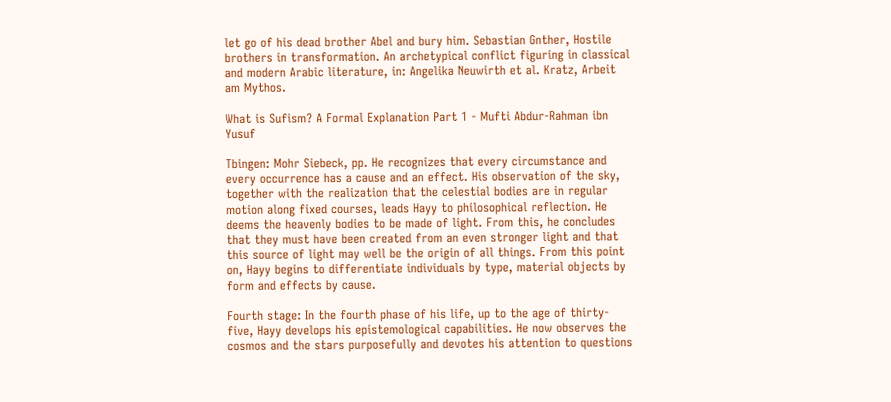let go of his dead brother Abel and bury him. Sebastian Gnther, Hostile brothers in transformation. An archetypical conflict figuring in classical and modern Arabic literature, in: Angelika Neuwirth et al. Kratz, Arbeit am Mythos.

What is Sufism? A Formal Explanation Part 1 - Mufti Abdur-Rahman ibn Yusuf

Tbingen: Mohr Siebeck, pp. He recognizes that every circumstance and every occurrence has a cause and an effect. His observation of the sky, together with the realization that the celestial bodies are in regular motion along fixed courses, leads Hayy to philosophical reflection. He deems the heavenly bodies to be made of light. From this, he concludes that they must have been created from an even stronger light and that this source of light may well be the origin of all things. From this point on, Hayy begins to differentiate individuals by type, material objects by form and effects by cause.

Fourth stage: In the fourth phase of his life, up to the age of thirty- five, Hayy develops his epistemological capabilities. He now observes the cosmos and the stars purposefully and devotes his attention to questions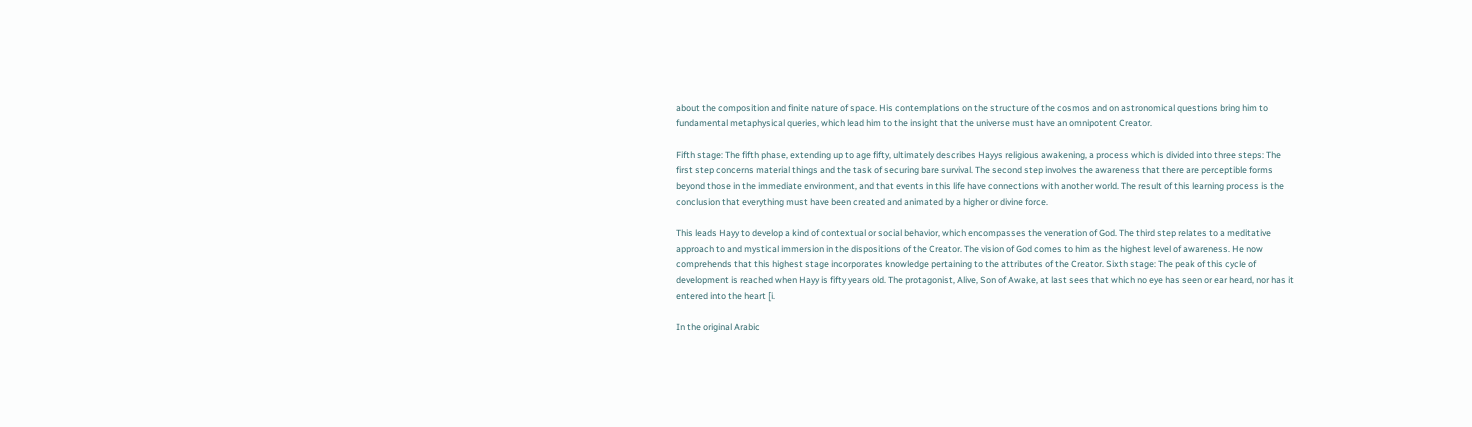about the composition and finite nature of space. His contemplations on the structure of the cosmos and on astronomical questions bring him to fundamental metaphysical queries, which lead him to the insight that the universe must have an omnipotent Creator.

Fifth stage: The fifth phase, extending up to age fifty, ultimately describes Hayys religious awakening, a process which is divided into three steps: The first step concerns material things and the task of securing bare survival. The second step involves the awareness that there are perceptible forms beyond those in the immediate environment, and that events in this life have connections with another world. The result of this learning process is the conclusion that everything must have been created and animated by a higher or divine force.

This leads Hayy to develop a kind of contextual or social behavior, which encompasses the veneration of God. The third step relates to a meditative approach to and mystical immersion in the dispositions of the Creator. The vision of God comes to him as the highest level of awareness. He now comprehends that this highest stage incorporates knowledge pertaining to the attributes of the Creator. Sixth stage: The peak of this cycle of development is reached when Hayy is fifty years old. The protagonist, Alive, Son of Awake, at last sees that which no eye has seen or ear heard, nor has it entered into the heart [i.

In the original Arabic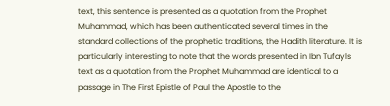text, this sentence is presented as a quotation from the Prophet Muhammad, which has been authenticated several times in the standard collections of the prophetic traditions, the Hadith literature. It is particularly interesting to note that the words presented in Ibn Tufayls text as a quotation from the Prophet Muhammad are identical to a passage in The First Epistle of Paul the Apostle to the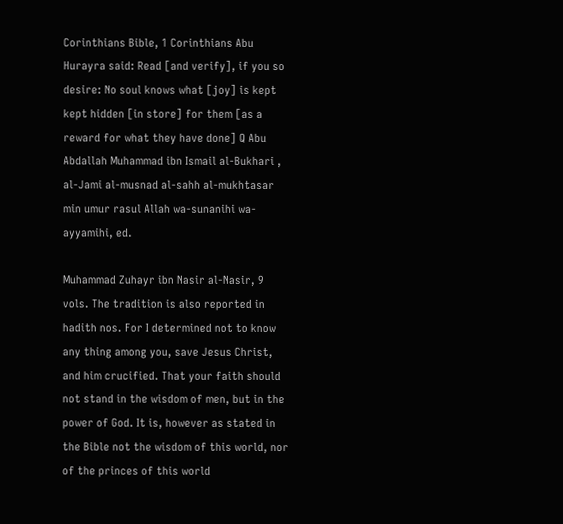Corinthians Bible, 1 Corinthians Abu Hurayra said: Read [and verify], if you so desire: No soul knows what [joy] is kept kept hidden [in store] for them [as a reward for what they have done] Q Abu Abdallah Muhammad ibn Ismail al-Bukhari , al-Jami al-musnad al-sahh al-mukhtasar min umur rasul Allah wa-sunanihi wa- ayyamihi, ed.

Muhammad Zuhayr ibn Nasir al-Nasir, 9 vols. The tradition is also reported in hadith nos. For I determined not to know any thing among you, save Jesus Christ, and him crucified. That your faith should not stand in the wisdom of men, but in the power of God. It is, however as stated in the Bible not the wisdom of this world, nor of the princes of this world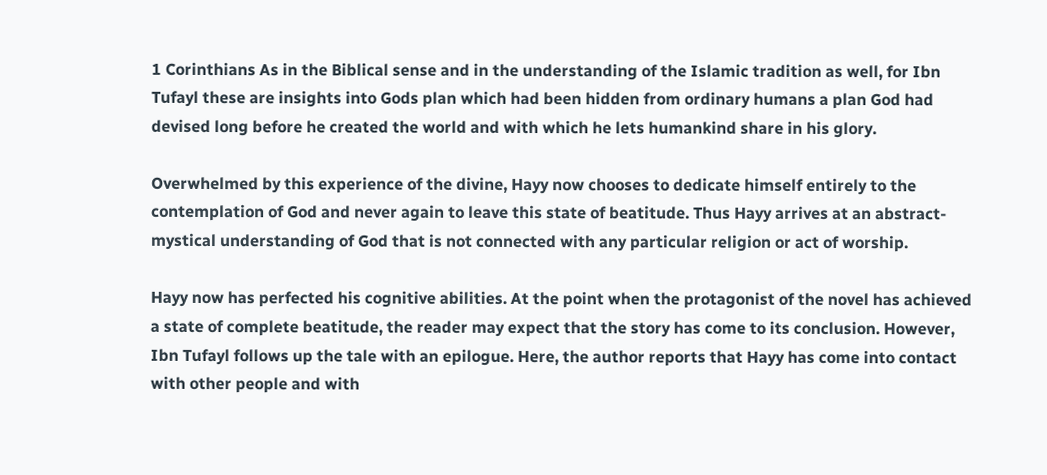1 Corinthians As in the Biblical sense and in the understanding of the Islamic tradition as well, for Ibn Tufayl these are insights into Gods plan which had been hidden from ordinary humans a plan God had devised long before he created the world and with which he lets humankind share in his glory.

Overwhelmed by this experience of the divine, Hayy now chooses to dedicate himself entirely to the contemplation of God and never again to leave this state of beatitude. Thus Hayy arrives at an abstract-mystical understanding of God that is not connected with any particular religion or act of worship.

Hayy now has perfected his cognitive abilities. At the point when the protagonist of the novel has achieved a state of complete beatitude, the reader may expect that the story has come to its conclusion. However, Ibn Tufayl follows up the tale with an epilogue. Here, the author reports that Hayy has come into contact with other people and with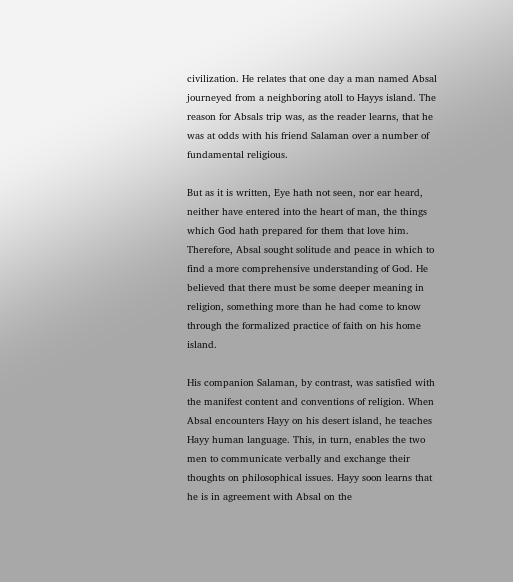civilization. He relates that one day a man named Absal journeyed from a neighboring atoll to Hayys island. The reason for Absals trip was, as the reader learns, that he was at odds with his friend Salaman over a number of fundamental religious.

But as it is written, Eye hath not seen, nor ear heard, neither have entered into the heart of man, the things which God hath prepared for them that love him. Therefore, Absal sought solitude and peace in which to find a more comprehensive understanding of God. He believed that there must be some deeper meaning in religion, something more than he had come to know through the formalized practice of faith on his home island.

His companion Salaman, by contrast, was satisfied with the manifest content and conventions of religion. When Absal encounters Hayy on his desert island, he teaches Hayy human language. This, in turn, enables the two men to communicate verbally and exchange their thoughts on philosophical issues. Hayy soon learns that he is in agreement with Absal on the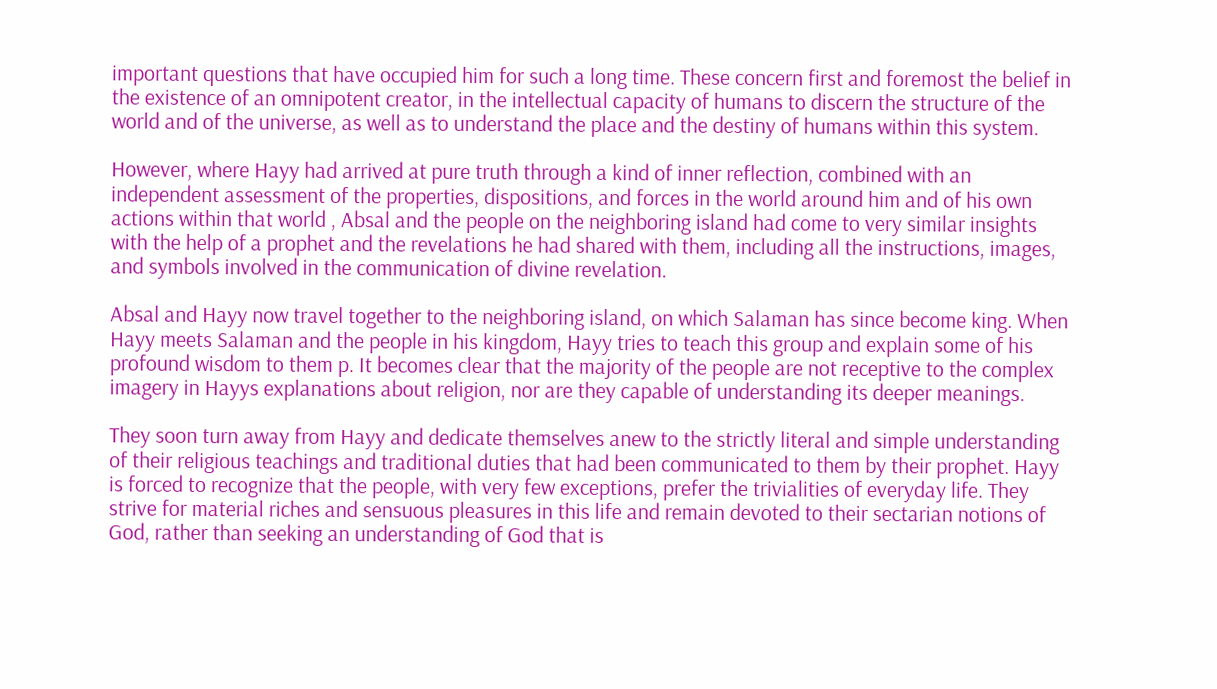important questions that have occupied him for such a long time. These concern first and foremost the belief in the existence of an omnipotent creator, in the intellectual capacity of humans to discern the structure of the world and of the universe, as well as to understand the place and the destiny of humans within this system.

However, where Hayy had arrived at pure truth through a kind of inner reflection, combined with an independent assessment of the properties, dispositions, and forces in the world around him and of his own actions within that world , Absal and the people on the neighboring island had come to very similar insights with the help of a prophet and the revelations he had shared with them, including all the instructions, images, and symbols involved in the communication of divine revelation.

Absal and Hayy now travel together to the neighboring island, on which Salaman has since become king. When Hayy meets Salaman and the people in his kingdom, Hayy tries to teach this group and explain some of his profound wisdom to them p. It becomes clear that the majority of the people are not receptive to the complex imagery in Hayys explanations about religion, nor are they capable of understanding its deeper meanings.

They soon turn away from Hayy and dedicate themselves anew to the strictly literal and simple understanding of their religious teachings and traditional duties that had been communicated to them by their prophet. Hayy is forced to recognize that the people, with very few exceptions, prefer the trivialities of everyday life. They strive for material riches and sensuous pleasures in this life and remain devoted to their sectarian notions of God, rather than seeking an understanding of God that is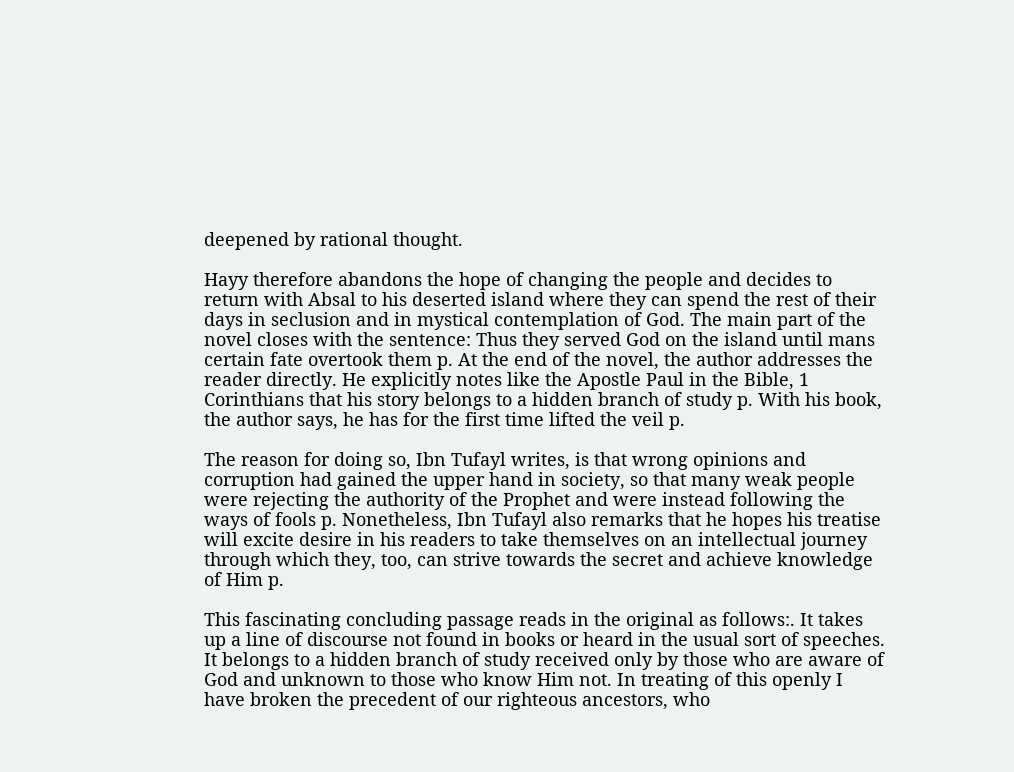deepened by rational thought.

Hayy therefore abandons the hope of changing the people and decides to return with Absal to his deserted island where they can spend the rest of their days in seclusion and in mystical contemplation of God. The main part of the novel closes with the sentence: Thus they served God on the island until mans certain fate overtook them p. At the end of the novel, the author addresses the reader directly. He explicitly notes like the Apostle Paul in the Bible, 1 Corinthians that his story belongs to a hidden branch of study p. With his book, the author says, he has for the first time lifted the veil p.

The reason for doing so, Ibn Tufayl writes, is that wrong opinions and corruption had gained the upper hand in society, so that many weak people were rejecting the authority of the Prophet and were instead following the ways of fools p. Nonetheless, Ibn Tufayl also remarks that he hopes his treatise will excite desire in his readers to take themselves on an intellectual journey through which they, too, can strive towards the secret and achieve knowledge of Him p.

This fascinating concluding passage reads in the original as follows:. It takes up a line of discourse not found in books or heard in the usual sort of speeches. It belongs to a hidden branch of study received only by those who are aware of God and unknown to those who know Him not. In treating of this openly I have broken the precedent of our righteous ancestors, who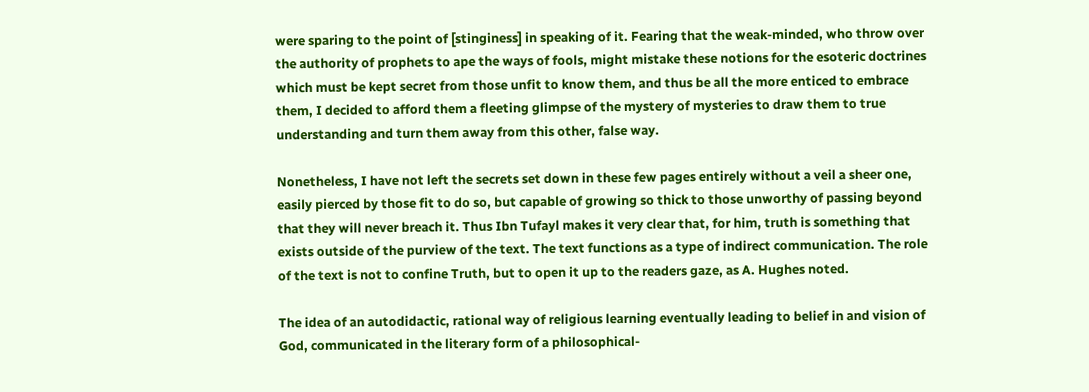were sparing to the point of [stinginess] in speaking of it. Fearing that the weak-minded, who throw over the authority of prophets to ape the ways of fools, might mistake these notions for the esoteric doctrines which must be kept secret from those unfit to know them, and thus be all the more enticed to embrace them, I decided to afford them a fleeting glimpse of the mystery of mysteries to draw them to true understanding and turn them away from this other, false way.

Nonetheless, I have not left the secrets set down in these few pages entirely without a veil a sheer one, easily pierced by those fit to do so, but capable of growing so thick to those unworthy of passing beyond that they will never breach it. Thus Ibn Tufayl makes it very clear that, for him, truth is something that exists outside of the purview of the text. The text functions as a type of indirect communication. The role of the text is not to confine Truth, but to open it up to the readers gaze, as A. Hughes noted.

The idea of an autodidactic, rational way of religious learning eventually leading to belief in and vision of God, communicated in the literary form of a philosophical-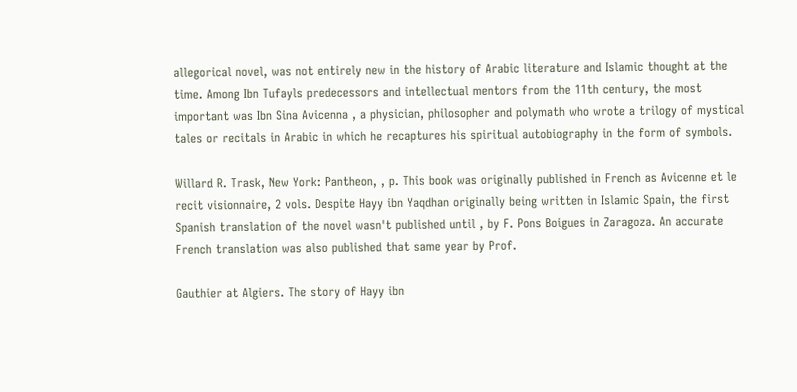allegorical novel, was not entirely new in the history of Arabic literature and Islamic thought at the time. Among Ibn Tufayls predecessors and intellectual mentors from the 11th century, the most important was Ibn Sina Avicenna , a physician, philosopher and polymath who wrote a trilogy of mystical tales or recitals in Arabic in which he recaptures his spiritual autobiography in the form of symbols.

Willard R. Trask, New York: Pantheon, , p. This book was originally published in French as Avicenne et le recit visionnaire, 2 vols. Despite Hayy ibn Yaqdhan originally being written in Islamic Spain, the first Spanish translation of the novel wasn't published until , by F. Pons Boigues in Zaragoza. An accurate French translation was also published that same year by Prof.

Gauthier at Algiers. The story of Hayy ibn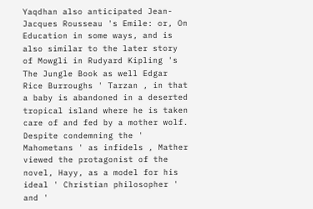Yaqdhan also anticipated Jean-Jacques Rousseau 's Emile: or, On Education in some ways, and is also similar to the later story of Mowgli in Rudyard Kipling 's The Jungle Book as well Edgar Rice Burroughs ' Tarzan , in that a baby is abandoned in a deserted tropical island where he is taken care of and fed by a mother wolf. Despite condemning the ' Mahometans ' as infidels , Mather viewed the protagonist of the novel, Hayy, as a model for his ideal ' Christian philosopher ' and '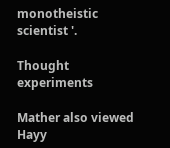monotheistic scientist '.

Thought experiments

Mather also viewed Hayy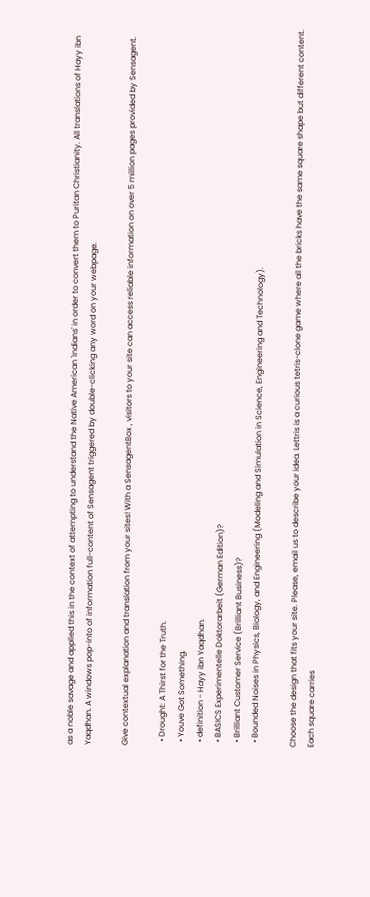as a noble savage and applied this in the context of attempting to understand the Native American 'Indians' in order to convert them to Puritan Christianity. All translations of Hayy ibn Yaqdhan. A windows pop-into of information full-content of Sensagent triggered by double-clicking any word on your webpage.

Give contextual explanation and translation from your sites! With a SensagentBox , visitors to your site can access reliable information on over 5 million pages provided by Sensagent.

  • Drought: A Thirst for the Truth.
  • Youve Got Something.
  • definition - Hayy ibn Yaqdhan.
  • BASICS Experimentelle Doktorarbeit (German Edition)?
  • Brilliant Customer Service (Brilliant Business)?
  • Bounded Noises in Physics, Biology, and Engineering (Modeling and Simulation in Science, Engineering and Technology).

Choose the design that fits your site. Please, email us to describe your idea. Lettris is a curious tetris-clone game where all the bricks have the same square shape but different content. Each square carries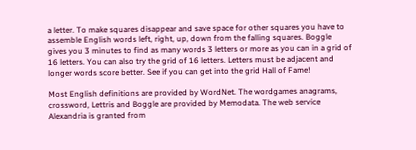a letter. To make squares disappear and save space for other squares you have to assemble English words left, right, up, down from the falling squares. Boggle gives you 3 minutes to find as many words 3 letters or more as you can in a grid of 16 letters. You can also try the grid of 16 letters. Letters must be adjacent and longer words score better. See if you can get into the grid Hall of Fame!

Most English definitions are provided by WordNet. The wordgames anagrams, crossword, Lettris and Boggle are provided by Memodata. The web service Alexandria is granted from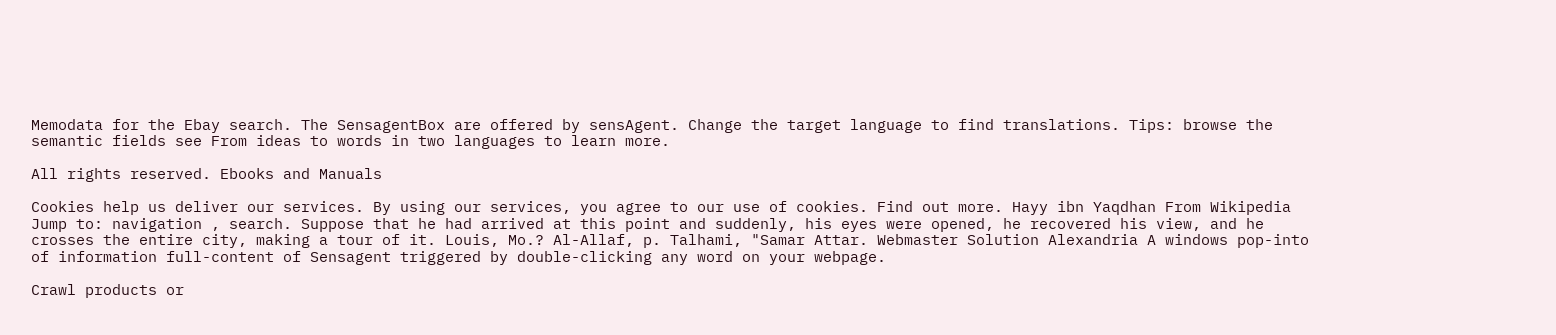Memodata for the Ebay search. The SensagentBox are offered by sensAgent. Change the target language to find translations. Tips: browse the semantic fields see From ideas to words in two languages to learn more.

All rights reserved. Ebooks and Manuals

Cookies help us deliver our services. By using our services, you agree to our use of cookies. Find out more. Hayy ibn Yaqdhan From Wikipedia Jump to: navigation , search. Suppose that he had arrived at this point and suddenly, his eyes were opened, he recovered his view, and he crosses the entire city, making a tour of it. Louis, Mo.? Al-Allaf, p. Talhami, "Samar Attar. Webmaster Solution Alexandria A windows pop-into of information full-content of Sensagent triggered by double-clicking any word on your webpage.

Crawl products or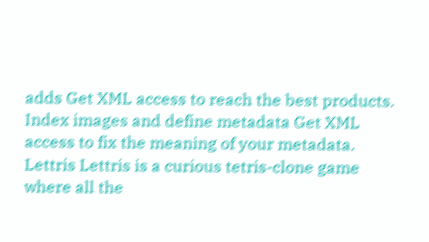adds Get XML access to reach the best products. Index images and define metadata Get XML access to fix the meaning of your metadata. Lettris Lettris is a curious tetris-clone game where all the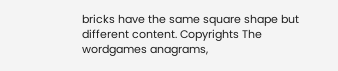bricks have the same square shape but different content. Copyrights The wordgames anagrams,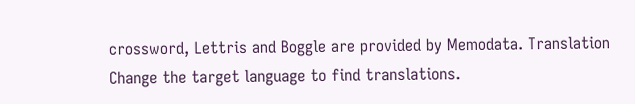crossword, Lettris and Boggle are provided by Memodata. Translation Change the target language to find translations.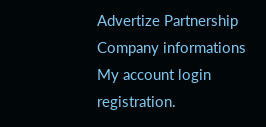Advertize Partnership Company informations My account login registration.